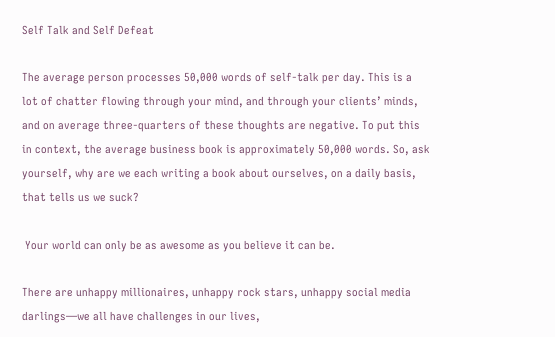Self Talk and Self Defeat

The average person processes 50,000 words of self-talk per day. This is a lot of chatter flowing through your mind, and through your clients’ minds, and on average three-quarters of these thoughts are negative. To put this in context, the average business book is approximately 50,000 words. So, ask yourself, why are we each writing a book about ourselves, on a daily basis, that tells us we suck?

 Your world can only be as awesome as you believe it can be.

There are unhappy millionaires, unhappy rock stars, unhappy social media darlings—we all have challenges in our lives,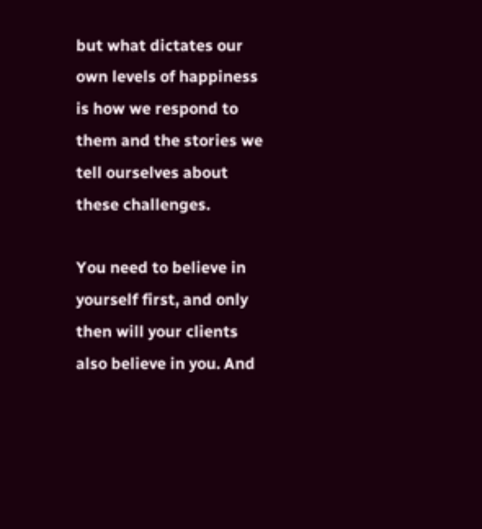but what dictates our own levels of happiness is how we respond to them and the stories we tell ourselves about these challenges.

You need to believe in yourself first, and only then will your clients also believe in you. And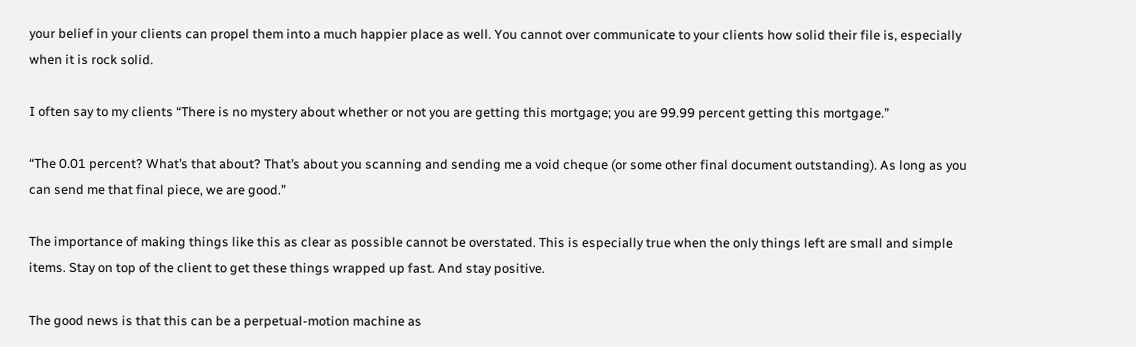your belief in your clients can propel them into a much happier place as well. You cannot over communicate to your clients how solid their file is, especially when it is rock solid.

I often say to my clients “There is no mystery about whether or not you are getting this mortgage; you are 99.99 percent getting this mortgage.”

“The 0.01 percent? What’s that about? That’s about you scanning and sending me a void cheque (or some other final document outstanding). As long as you can send me that final piece, we are good.”

The importance of making things like this as clear as possible cannot be overstated. This is especially true when the only things left are small and simple items. Stay on top of the client to get these things wrapped up fast. And stay positive.

The good news is that this can be a perpetual-motion machine as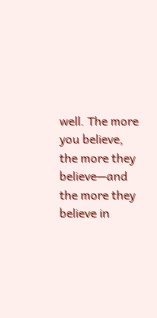well. The more you believe, the more they believe—and the more they believe in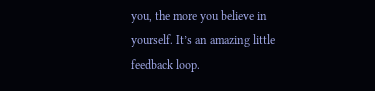you, the more you believe in yourself. It’s an amazing little feedback loop.